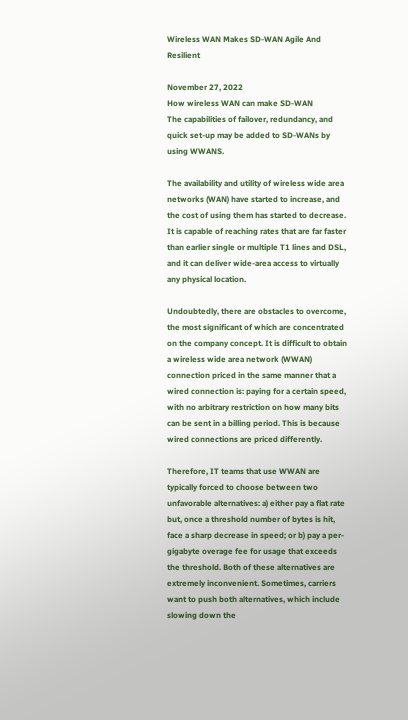Wireless WAN Makes SD-WAN Agile And Resilient

November 27, 2022
How wireless WAN can make SD-WAN
The capabilities of failover, redundancy, and quick set-up may be added to SD-WANs by using WWANS.

The availability and utility of wireless wide area networks (WAN) have started to increase, and the cost of using them has started to decrease. It is capable of reaching rates that are far faster than earlier single or multiple T1 lines and DSL, and it can deliver wide-area access to virtually any physical location.

Undoubtedly, there are obstacles to overcome, the most significant of which are concentrated on the company concept. It is difficult to obtain a wireless wide area network (WWAN) connection priced in the same manner that a wired connection is: paying for a certain speed, with no arbitrary restriction on how many bits can be sent in a billing period. This is because wired connections are priced differently.

Therefore, IT teams that use WWAN are typically forced to choose between two unfavorable alternatives: a) either pay a flat rate but, once a threshold number of bytes is hit, face a sharp decrease in speed; or b) pay a per-gigabyte overage fee for usage that exceeds the threshold. Both of these alternatives are extremely inconvenient. Sometimes, carriers want to push both alternatives, which include slowing down the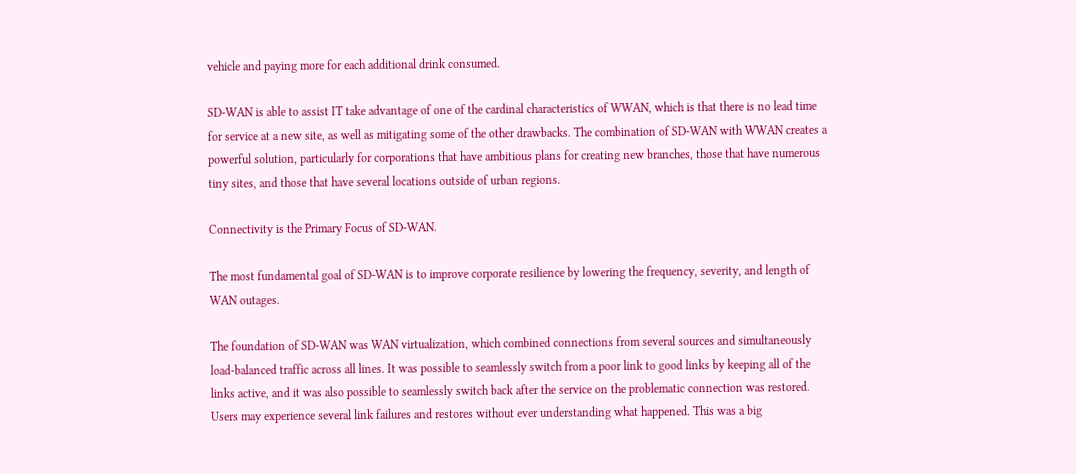vehicle and paying more for each additional drink consumed.

SD-WAN is able to assist IT take advantage of one of the cardinal characteristics of WWAN, which is that there is no lead time for service at a new site, as well as mitigating some of the other drawbacks. The combination of SD-WAN with WWAN creates a powerful solution, particularly for corporations that have ambitious plans for creating new branches, those that have numerous tiny sites, and those that have several locations outside of urban regions.

Connectivity is the Primary Focus of SD-WAN.

The most fundamental goal of SD-WAN is to improve corporate resilience by lowering the frequency, severity, and length of WAN outages.

The foundation of SD-WAN was WAN virtualization, which combined connections from several sources and simultaneously load-balanced traffic across all lines. It was possible to seamlessly switch from a poor link to good links by keeping all of the links active, and it was also possible to seamlessly switch back after the service on the problematic connection was restored. Users may experience several link failures and restores without ever understanding what happened. This was a big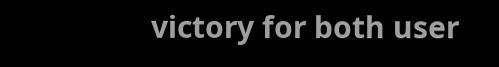victory for both user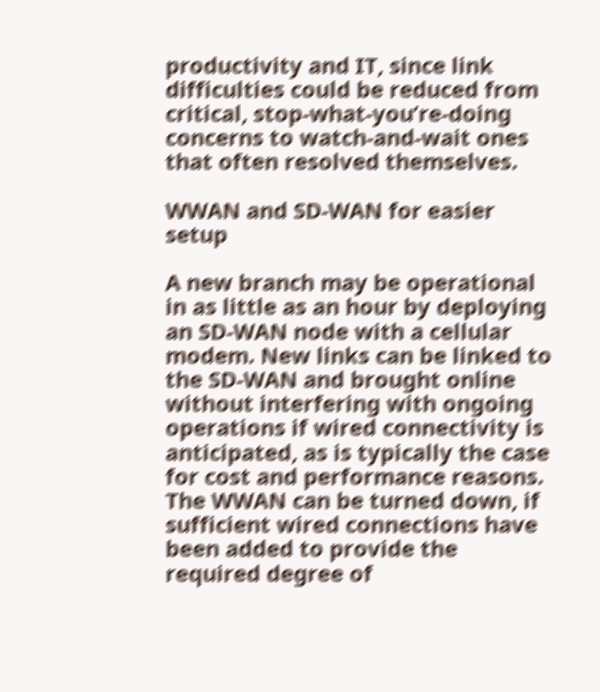productivity and IT, since link difficulties could be reduced from critical, stop-what-you’re-doing concerns to watch-and-wait ones that often resolved themselves.

WWAN and SD-WAN for easier setup

A new branch may be operational in as little as an hour by deploying an SD-WAN node with a cellular modem. New links can be linked to the SD-WAN and brought online without interfering with ongoing operations if wired connectivity is anticipated, as is typically the case for cost and performance reasons. The WWAN can be turned down, if sufficient wired connections have been added to provide the required degree of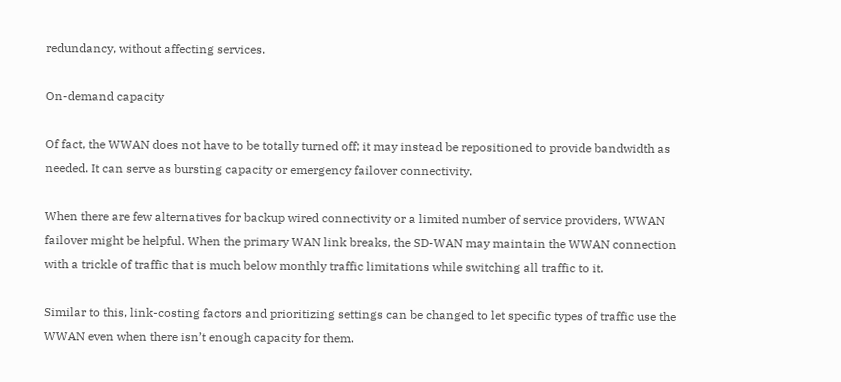redundancy, without affecting services.

On-demand capacity

Of fact, the WWAN does not have to be totally turned off; it may instead be repositioned to provide bandwidth as needed. It can serve as bursting capacity or emergency failover connectivity.

When there are few alternatives for backup wired connectivity or a limited number of service providers, WWAN failover might be helpful. When the primary WAN link breaks, the SD-WAN may maintain the WWAN connection with a trickle of traffic that is much below monthly traffic limitations while switching all traffic to it.

Similar to this, link-costing factors and prioritizing settings can be changed to let specific types of traffic use the WWAN even when there isn’t enough capacity for them.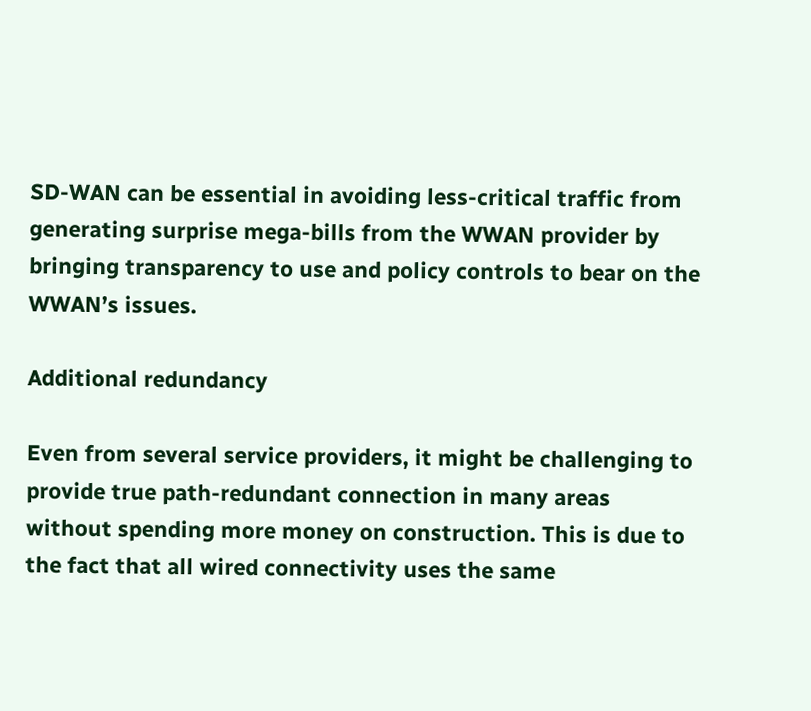SD-WAN can be essential in avoiding less-critical traffic from generating surprise mega-bills from the WWAN provider by bringing transparency to use and policy controls to bear on the WWAN’s issues.

Additional redundancy

Even from several service providers, it might be challenging to provide true path-redundant connection in many areas without spending more money on construction. This is due to the fact that all wired connectivity uses the same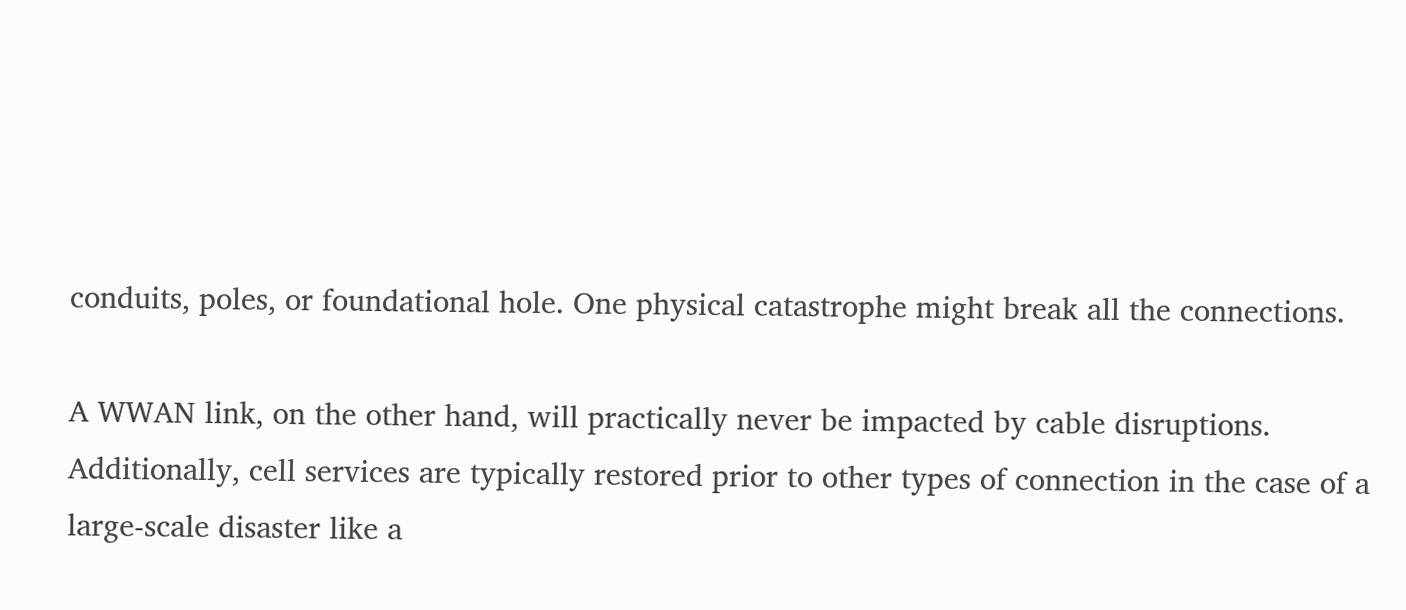conduits, poles, or foundational hole. One physical catastrophe might break all the connections.

A WWAN link, on the other hand, will practically never be impacted by cable disruptions. Additionally, cell services are typically restored prior to other types of connection in the case of a large-scale disaster like a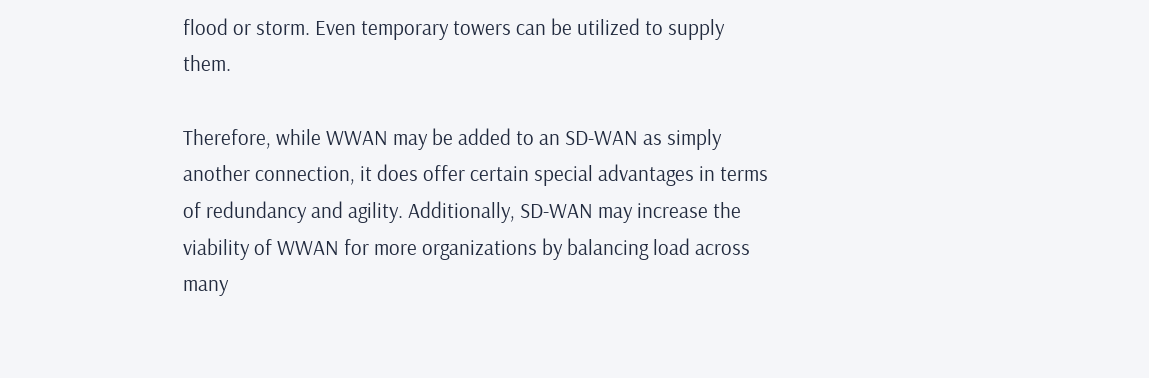flood or storm. Even temporary towers can be utilized to supply them.

Therefore, while WWAN may be added to an SD-WAN as simply another connection, it does offer certain special advantages in terms of redundancy and agility. Additionally, SD-WAN may increase the viability of WWAN for more organizations by balancing load across many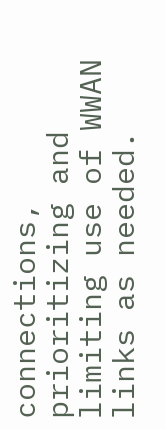connections, prioritizing and limiting use of WWAN links as needed.